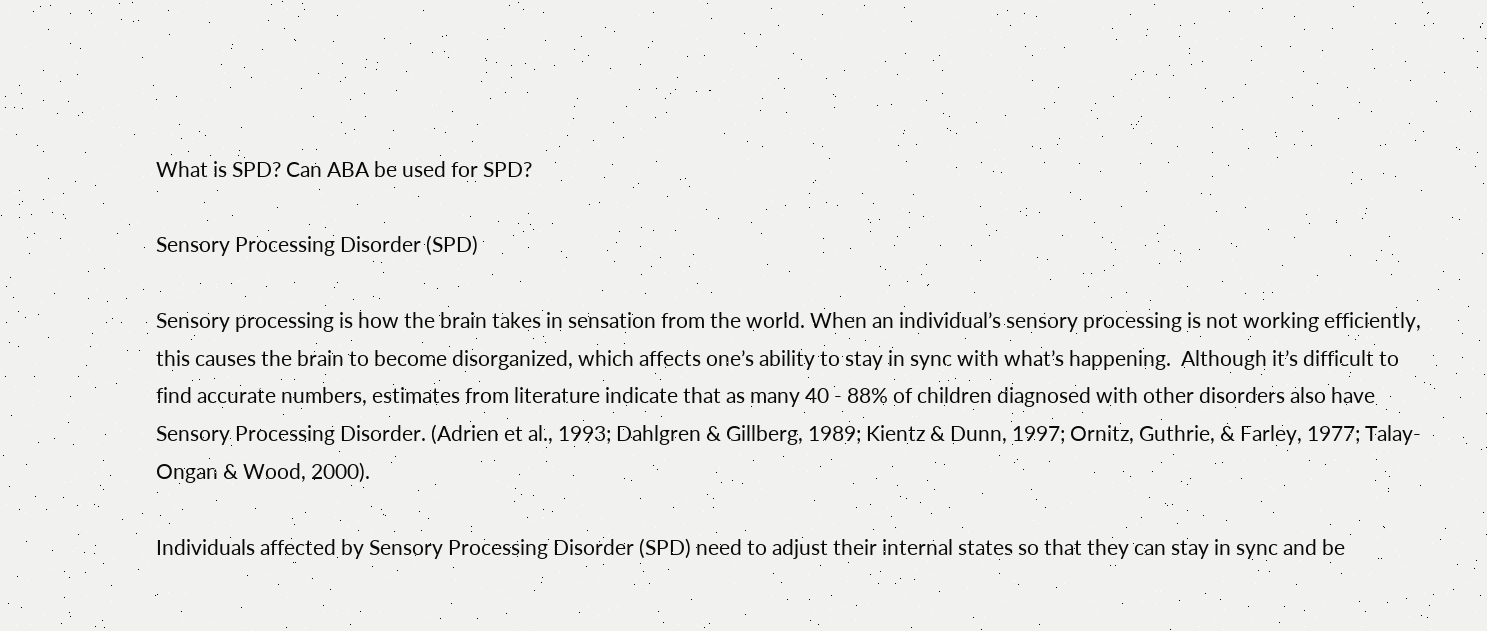What is SPD? Can ABA be used for SPD?

Sensory Processing Disorder (SPD)

Sensory processing is how the brain takes in sensation from the world. When an individual’s sensory processing is not working efficiently, this causes the brain to become disorganized, which affects one’s ability to stay in sync with what’s happening.  Although it’s difficult to find accurate numbers, estimates from literature indicate that as many 40 - 88% of children diagnosed with other disorders also have Sensory Processing Disorder. (Adrien et al., 1993; Dahlgren & Gillberg, 1989; Kientz & Dunn, 1997; Ornitz, Guthrie, & Farley, 1977; Talay-Ongan & Wood, 2000).

Individuals affected by Sensory Processing Disorder (SPD) need to adjust their internal states so that they can stay in sync and be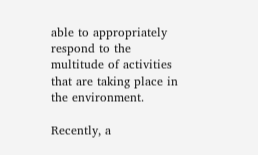able to appropriately respond to the multitude of activities that are taking place in the environment.

Recently, a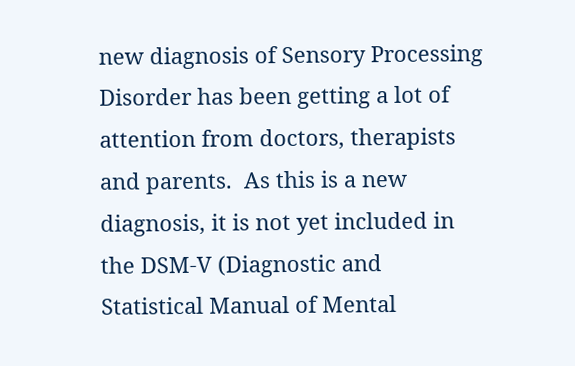new diagnosis of Sensory Processing Disorder has been getting a lot of attention from doctors, therapists and parents.  As this is a new diagnosis, it is not yet included in the DSM-V (Diagnostic and Statistical Manual of Mental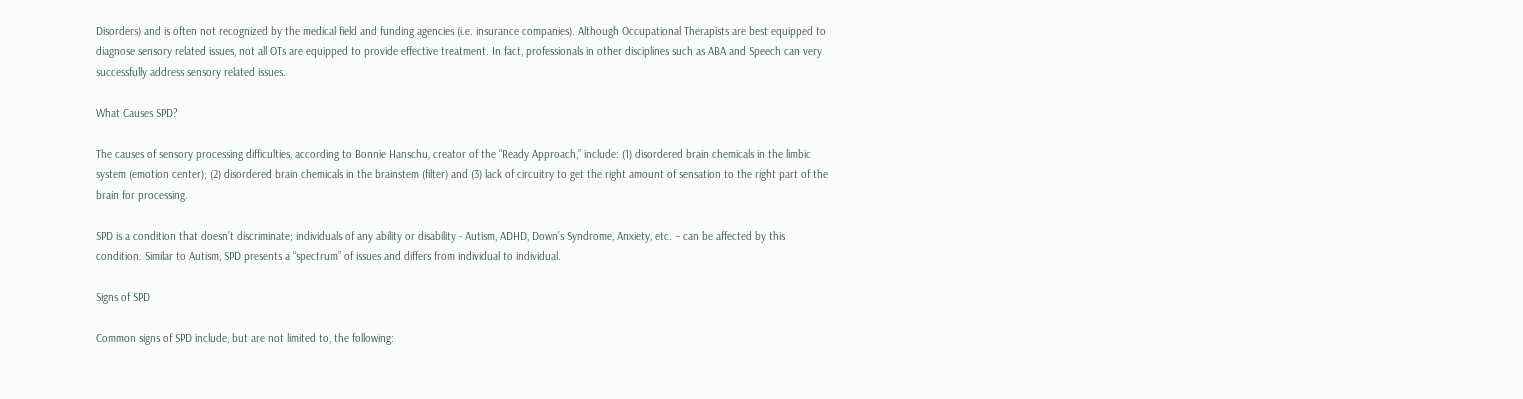Disorders) and is often not recognized by the medical field and funding agencies (i.e. insurance companies). Although Occupational Therapists are best equipped to diagnose sensory related issues, not all OTs are equipped to provide effective treatment. In fact, professionals in other disciplines such as ABA and Speech can very successfully address sensory related issues.

What Causes SPD?

The causes of sensory processing difficulties, according to Bonnie Hanschu, creator of the “Ready Approach,” include: (1) disordered brain chemicals in the limbic system (emotion center); (2) disordered brain chemicals in the brainstem (filter) and (3) lack of circuitry to get the right amount of sensation to the right part of the brain for processing.

SPD is a condition that doesn’t discriminate; individuals of any ability or disability - Autism, ADHD, Down’s Syndrome, Anxiety, etc. – can be affected by this condition. Similar to Autism, SPD presents a “spectrum” of issues and differs from individual to individual.

Signs of SPD

Common signs of SPD include, but are not limited to, the following: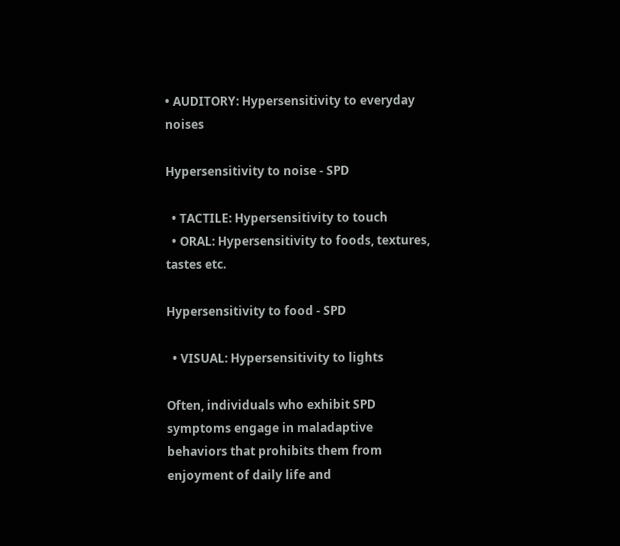• AUDITORY: Hypersensitivity to everyday noises

Hypersensitivity to noise - SPD

  • TACTILE: Hypersensitivity to touch
  • ORAL: Hypersensitivity to foods, textures, tastes etc.

Hypersensitivity to food - SPD

  • VISUAL: Hypersensitivity to lights

Often, individuals who exhibit SPD symptoms engage in maladaptive behaviors that prohibits them from enjoyment of daily life and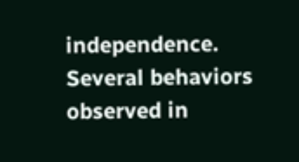independence.  Several behaviors observed in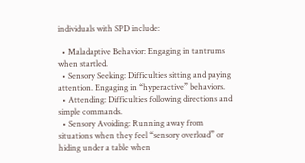individuals with SPD include:

  • Maladaptive Behavior: Engaging in tantrums when startled.
  • Sensory Seeking: Difficulties sitting and paying attention. Engaging in “hyperactive” behaviors.
  • Attending: Difficulties following directions and simple commands.
  • Sensory Avoiding: Running away from situations when they feel “sensory overload” or hiding under a table when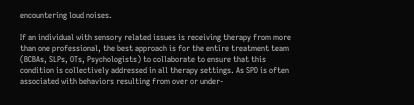encountering loud noises.

If an individual with sensory related issues is receiving therapy from more than one professional, the best approach is for the entire treatment team (BCBAs, SLPs, OTs, Psychologists) to collaborate to ensure that this condition is collectively addressed in all therapy settings. As SPD is often associated with behaviors resulting from over or under-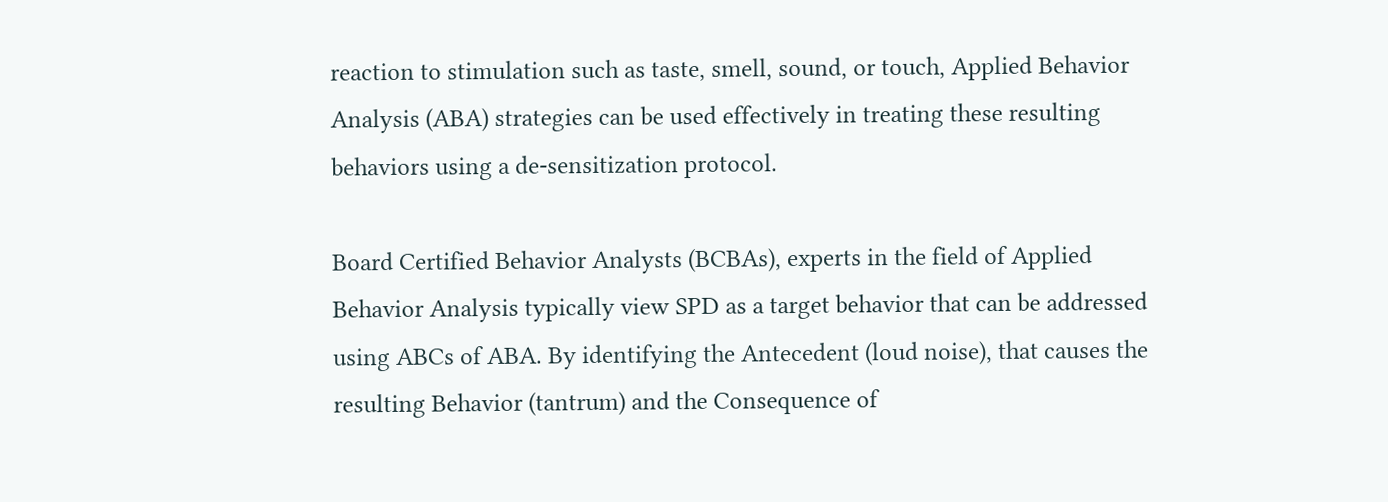reaction to stimulation such as taste, smell, sound, or touch, Applied Behavior Analysis (ABA) strategies can be used effectively in treating these resulting behaviors using a de-sensitization protocol.

Board Certified Behavior Analysts (BCBAs), experts in the field of Applied Behavior Analysis typically view SPD as a target behavior that can be addressed using ABCs of ABA. By identifying the Antecedent (loud noise), that causes the resulting Behavior (tantrum) and the Consequence of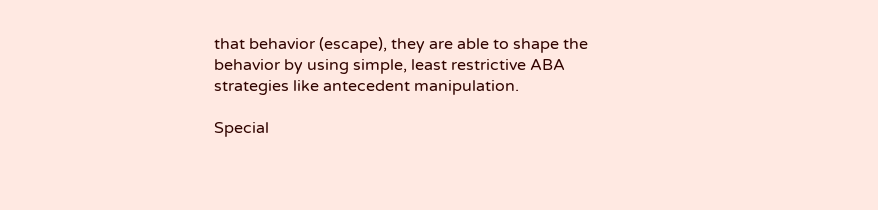that behavior (escape), they are able to shape the behavior by using simple, least restrictive ABA strategies like antecedent manipulation.

Special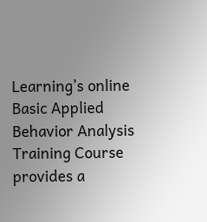Learning’s online Basic Applied Behavior Analysis Training Course provides a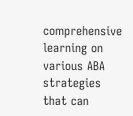comprehensive learning on various ABA strategies that can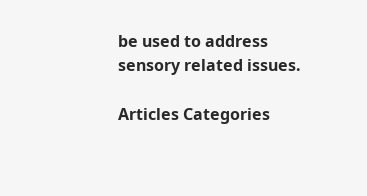be used to address sensory related issues.

Articles Categories